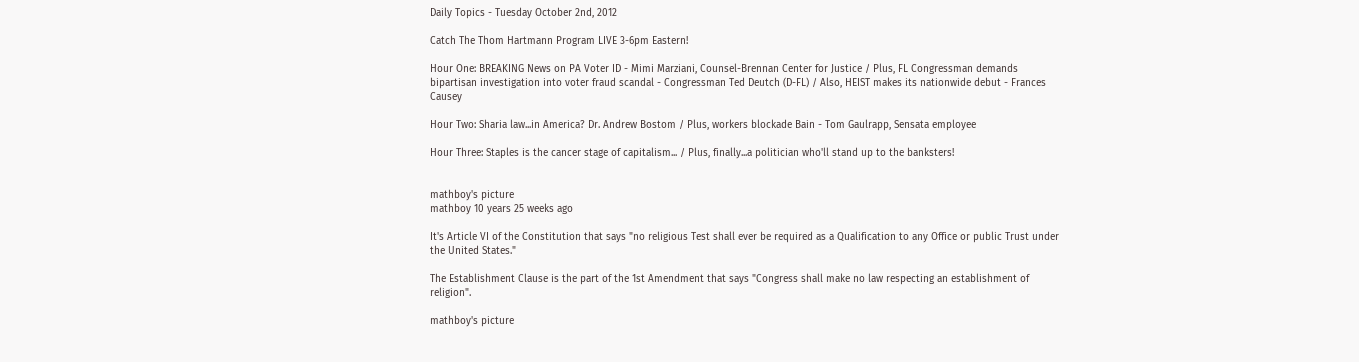Daily Topics - Tuesday October 2nd, 2012

Catch The Thom Hartmann Program LIVE 3-6pm Eastern!

Hour One: BREAKING News on PA Voter ID - Mimi Marziani, Counsel-Brennan Center for Justice / Plus, FL Congressman demands bipartisan investigation into voter fraud scandal - Congressman Ted Deutch (D-FL) / Also, HEIST makes its nationwide debut - Frances Causey

Hour Two: Sharia law...in America? Dr. Andrew Bostom / Plus, workers blockade Bain - Tom Gaulrapp, Sensata employee

Hour Three: Staples is the cancer stage of capitalism... / Plus, finally...a politician who'll stand up to the banksters!


mathboy's picture
mathboy 10 years 25 weeks ago

It's Article VI of the Constitution that says "no religious Test shall ever be required as a Qualification to any Office or public Trust under the United States."

The Establishment Clause is the part of the 1st Amendment that says "Congress shall make no law respecting an establishment of religion".

mathboy's picture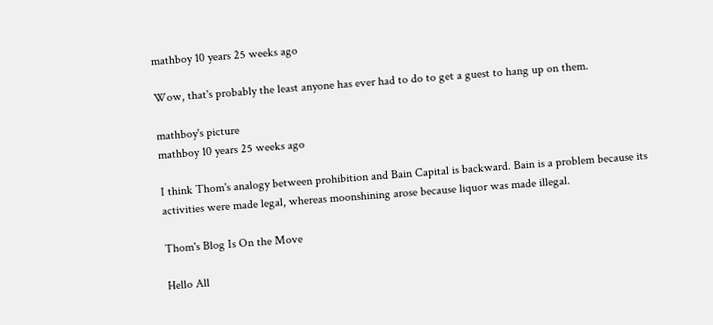mathboy 10 years 25 weeks ago

Wow, that's probably the least anyone has ever had to do to get a guest to hang up on them.

mathboy's picture
mathboy 10 years 25 weeks ago

I think Thom's analogy between prohibition and Bain Capital is backward. Bain is a problem because its activities were made legal, whereas moonshining arose because liquor was made illegal.

Thom's Blog Is On the Move

Hello All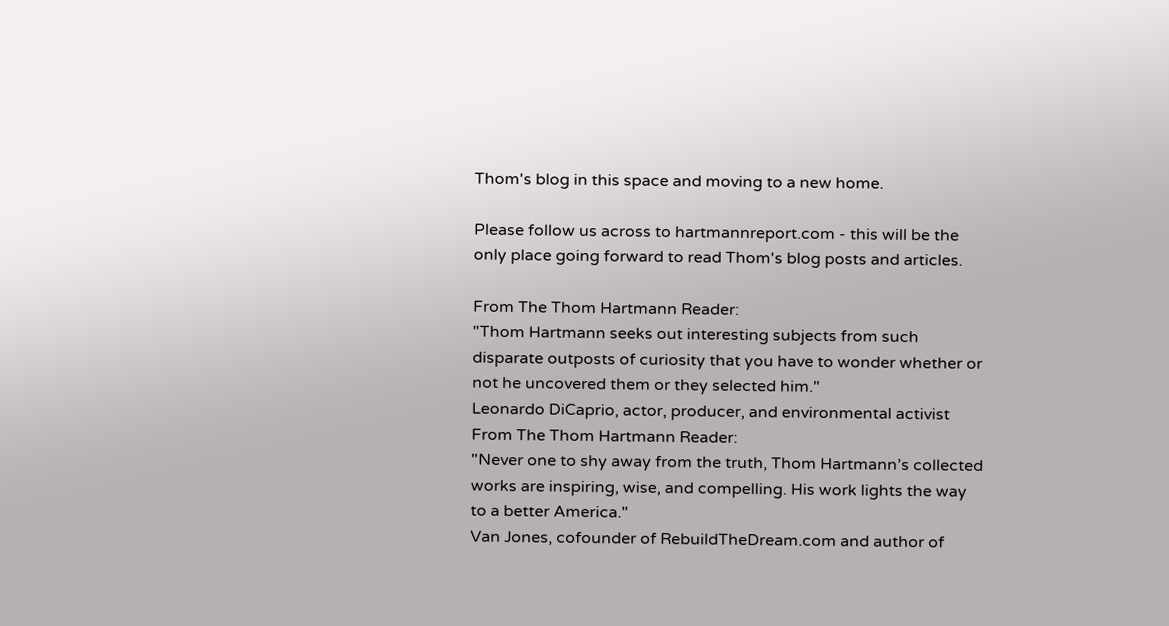Thom's blog in this space and moving to a new home.

Please follow us across to hartmannreport.com - this will be the only place going forward to read Thom's blog posts and articles.

From The Thom Hartmann Reader:
"Thom Hartmann seeks out interesting subjects from such disparate outposts of curiosity that you have to wonder whether or not he uncovered them or they selected him."
Leonardo DiCaprio, actor, producer, and environmental activist
From The Thom Hartmann Reader:
"Never one to shy away from the truth, Thom Hartmann’s collected works are inspiring, wise, and compelling. His work lights the way to a better America."
Van Jones, cofounder of RebuildTheDream.com and author of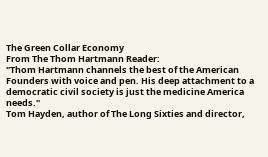The Green Collar Economy
From The Thom Hartmann Reader:
"Thom Hartmann channels the best of the American Founders with voice and pen. His deep attachment to a democratic civil society is just the medicine America needs."
Tom Hayden, author of The Long Sixties and director,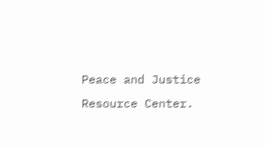Peace and Justice Resource Center.